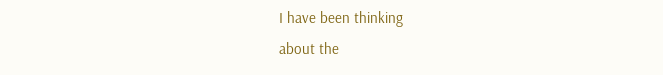I have been thinking
about the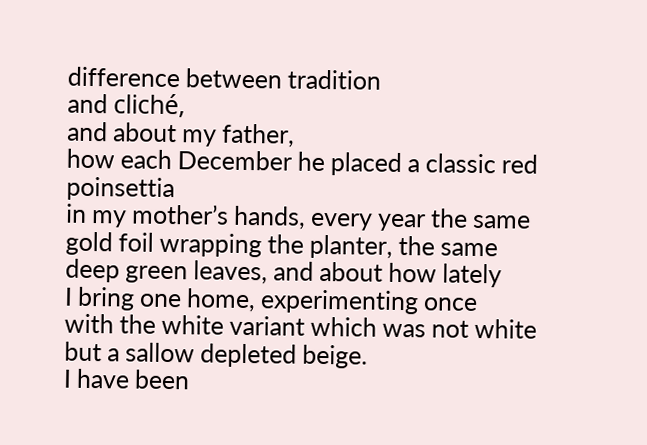difference between tradition
and cliché,
and about my father,
how each December he placed a classic red poinsettia
in my mother’s hands, every year the same
gold foil wrapping the planter, the same
deep green leaves, and about how lately
I bring one home, experimenting once
with the white variant which was not white
but a sallow depleted beige.
I have been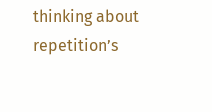thinking about repetition’s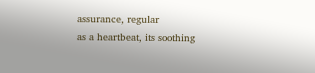assurance, regular
as a heartbeat, its soothing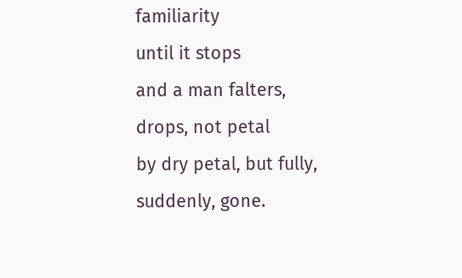familiarity
until it stops
and a man falters,
drops, not petal
by dry petal, but fully,
suddenly, gone.